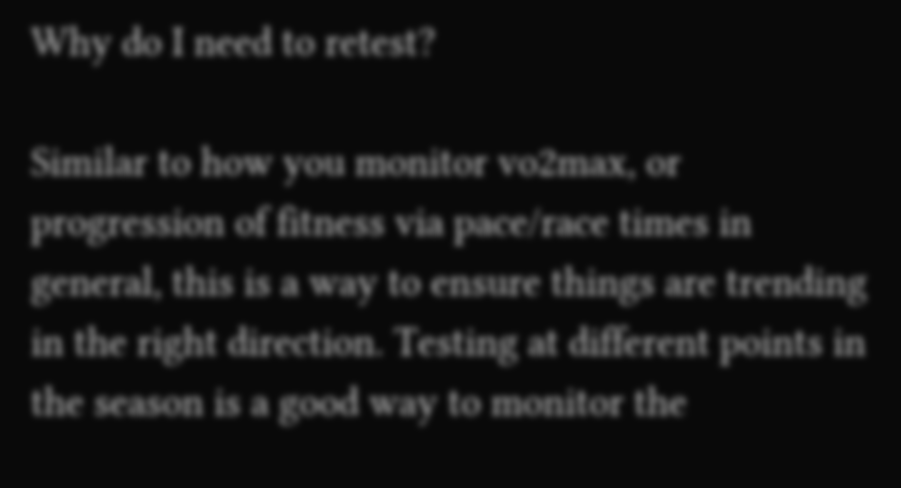Why do I need to retest?

Similar to how you monitor vo2max, or progression of fitness via pace/race times in general, this is a way to ensure things are trending in the right direction. Testing at different points in the season is a good way to monitor the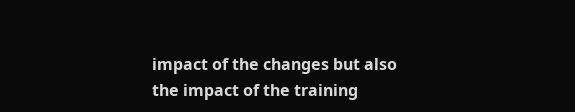impact of the changes but also the impact of the training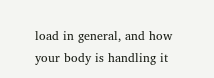load in general, and how your body is handling it